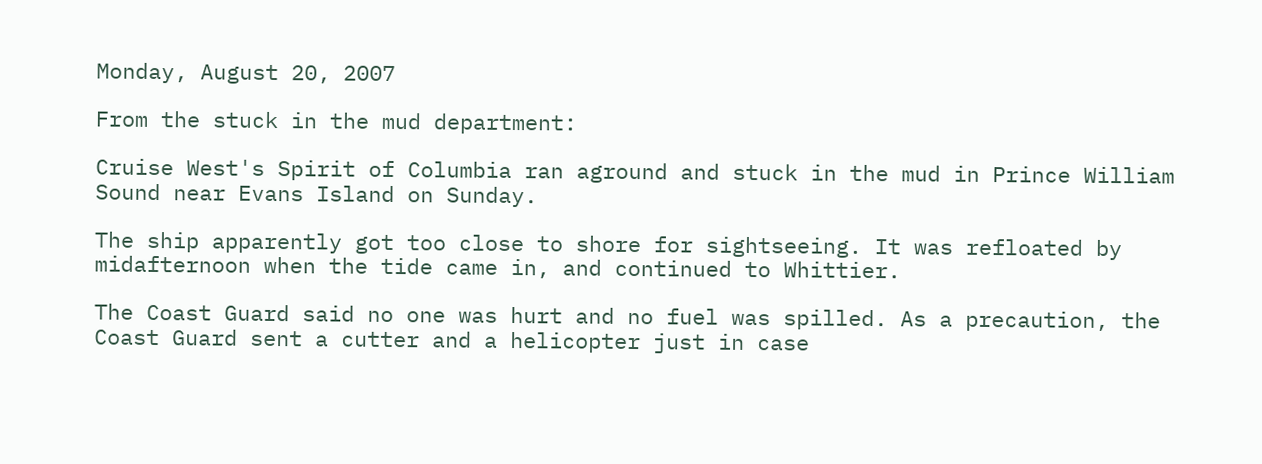Monday, August 20, 2007

From the stuck in the mud department:

Cruise West's Spirit of Columbia ran aground and stuck in the mud in Prince William Sound near Evans Island on Sunday.

The ship apparently got too close to shore for sightseeing. It was refloated by midafternoon when the tide came in, and continued to Whittier.

The Coast Guard said no one was hurt and no fuel was spilled. As a precaution, the Coast Guard sent a cutter and a helicopter just in case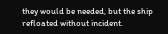they would be needed, but the ship refloated without incident.